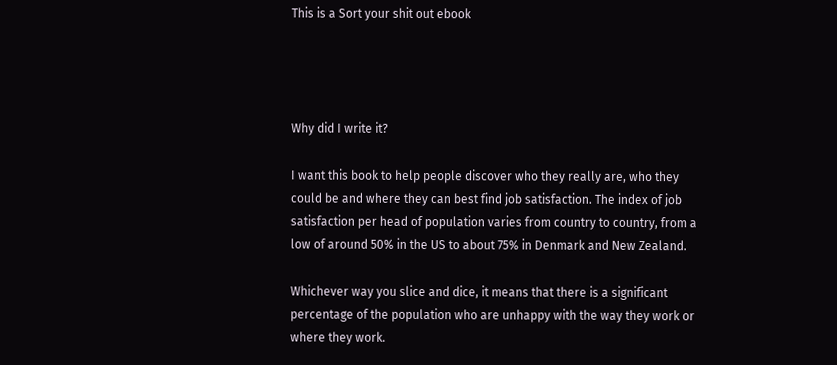This is a Sort your shit out ebook




Why did I write it?

I want this book to help people discover who they really are, who they could be and where they can best find job satisfaction. The index of job satisfaction per head of population varies from country to country, from a low of around 50% in the US to about 75% in Denmark and New Zealand.

Whichever way you slice and dice, it means that there is a significant percentage of the population who are unhappy with the way they work or where they work.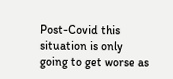Post-Covid this situation is only going to get worse as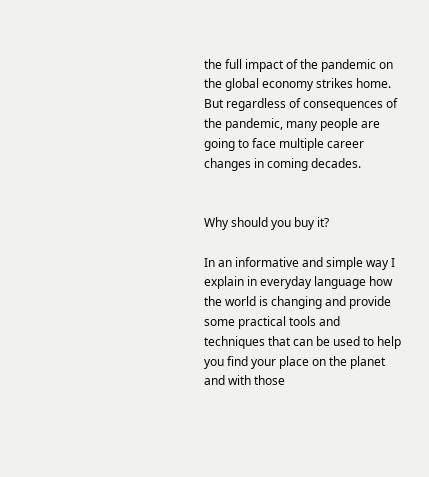the full impact of the pandemic on the global economy strikes home. But regardless of consequences of the pandemic, many people are going to face multiple career changes in coming decades.


Why should you buy it?

In an informative and simple way I explain in everyday language how the world is changing and provide some practical tools and techniques that can be used to help you find your place on the planet and with those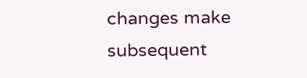changes make subsequent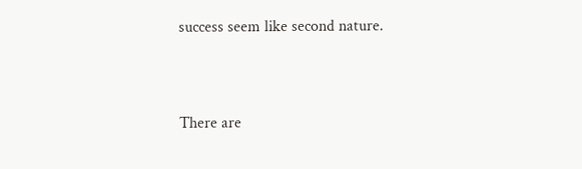success seem like second nature.


There are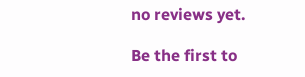no reviews yet.

Be the first to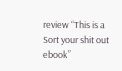review “This is a Sort your shit out ebook”